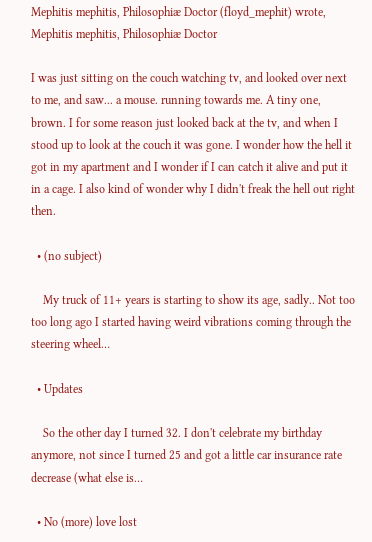Mephitis mephitis, Philosophiæ Doctor (floyd_mephit) wrote,
Mephitis mephitis, Philosophiæ Doctor

I was just sitting on the couch watching tv, and looked over next to me, and saw... a mouse. running towards me. A tiny one, brown. I for some reason just looked back at the tv, and when I stood up to look at the couch it was gone. I wonder how the hell it got in my apartment and I wonder if I can catch it alive and put it in a cage. I also kind of wonder why I didn't freak the hell out right then.

  • (no subject)

    My truck of 11+ years is starting to show its age, sadly.. Not too too long ago I started having weird vibrations coming through the steering wheel…

  • Updates

    So the other day I turned 32. I don't celebrate my birthday anymore, not since I turned 25 and got a little car insurance rate decrease (what else is…

  • No (more) love lost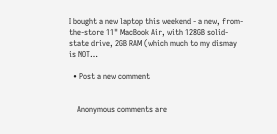I bought a new laptop this weekend - a new, from-the-store 11" MacBook Air, with 128GB solid-state drive, 2GB RAM (which much to my dismay is NOT…

  • Post a new comment


    Anonymous comments are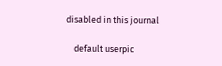disabled in this journal

    default userpic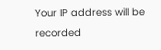Your IP address will be recorded